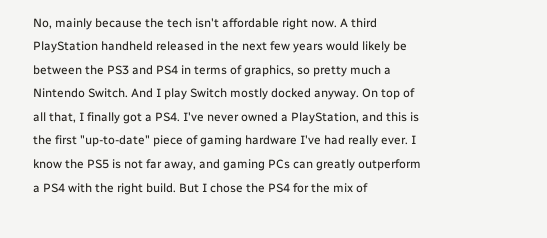No, mainly because the tech isn't affordable right now. A third PlayStation handheld released in the next few years would likely be between the PS3 and PS4 in terms of graphics, so pretty much a Nintendo Switch. And I play Switch mostly docked anyway. On top of all that, I finally got a PS4. I've never owned a PlayStation, and this is the first "up-to-date" piece of gaming hardware I've had really ever. I know the PS5 is not far away, and gaming PCs can greatly outperform a PS4 with the right build. But I chose the PS4 for the mix of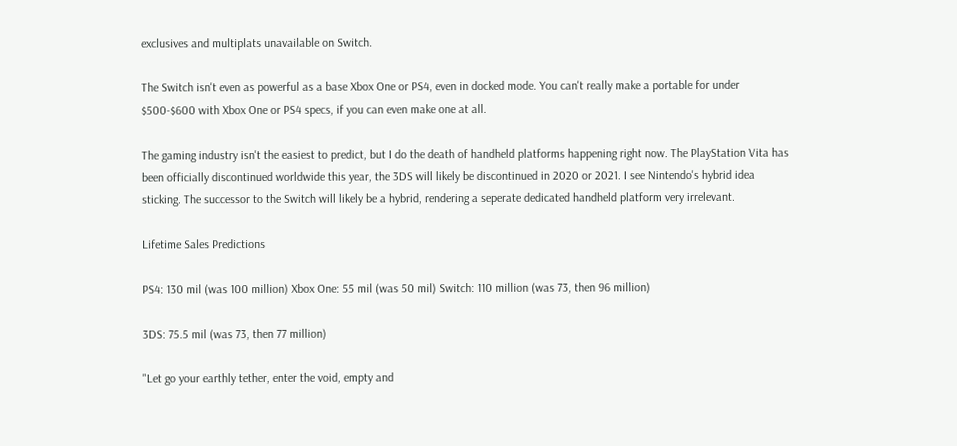exclusives and multiplats unavailable on Switch.

The Switch isn't even as powerful as a base Xbox One or PS4, even in docked mode. You can't really make a portable for under $500-$600 with Xbox One or PS4 specs, if you can even make one at all.

The gaming industry isn't the easiest to predict, but I do the death of handheld platforms happening right now. The PlayStation Vita has been officially discontinued worldwide this year, the 3DS will likely be discontinued in 2020 or 2021. I see Nintendo's hybrid idea sticking. The successor to the Switch will likely be a hybrid, rendering a seperate dedicated handheld platform very irrelevant.

Lifetime Sales Predictions

PS4: 130 mil (was 100 million) Xbox One: 55 mil (was 50 mil) Switch: 110 million (was 73, then 96 million)

3DS: 75.5 mil (was 73, then 77 million)

"Let go your earthly tether, enter the void, empty and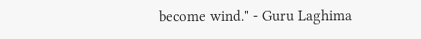become wind." - Guru Laghima